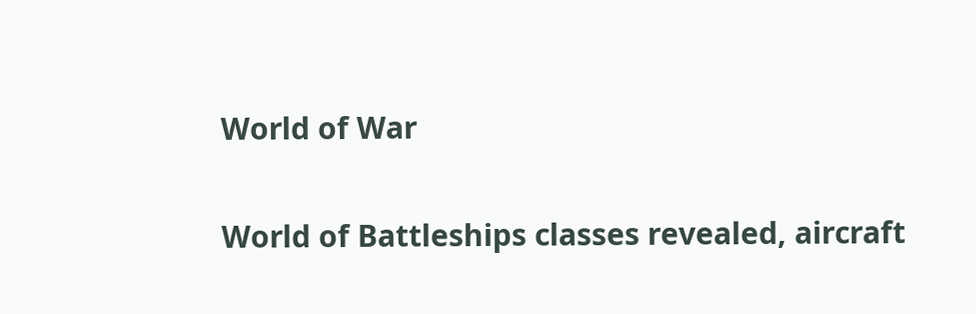World of War

World of Battleships classes revealed, aircraft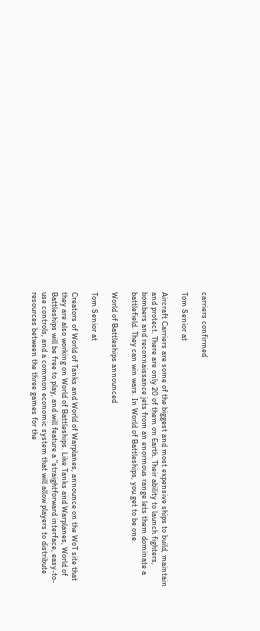carriers confirmed

Tom Senior at

Aircraft Carriers are some of the biggest and most expensive ships to build, maintain and protect. There are only 20 of them on Earth. Their ability to launch fighters, bombers and reconnaissance jets from an enormous range lets them dominate a battlefield. They can win wars. In World of Battleships, you get to be one.

World of Battleships announced

Tom Senior at

Creators of World of Tanks and World of Warplanes, announce on the WoT site that they are also working on World of Battleships. Like Tanks and Warplanes, World of Battleships will be free to play, and will feature a "straightforward interface, easy-to-use controls, and a common economic system that will allow players to distribute resources between the three games for the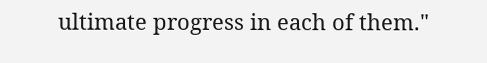ultimate progress in each of them."